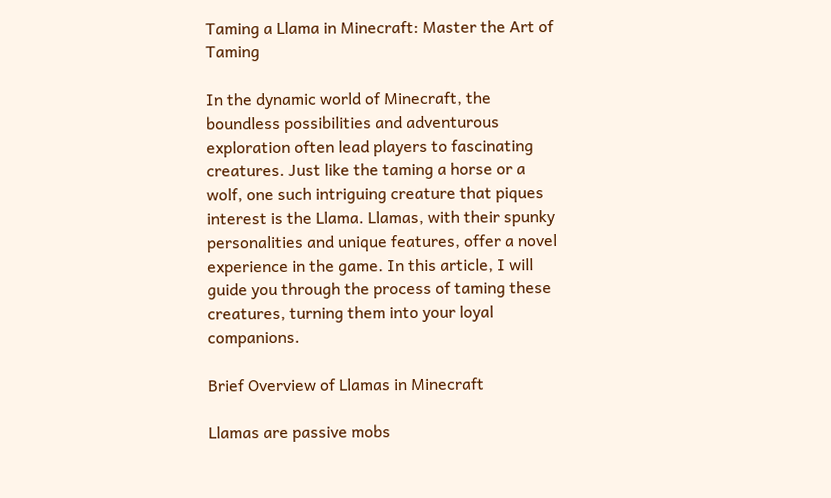Taming a Llama in Minecraft: Master the Art of Taming

In the dynamic world of Minecraft, the boundless possibilities and adventurous exploration often lead players to fascinating creatures. Just like the taming a horse or a wolf, one such intriguing creature that piques interest is the Llama. Llamas, with their spunky personalities and unique features, offer a novel experience in the game. In this article, I will guide you through the process of taming these creatures, turning them into your loyal companions.

Brief Overview of Llamas in Minecraft

Llamas are passive mobs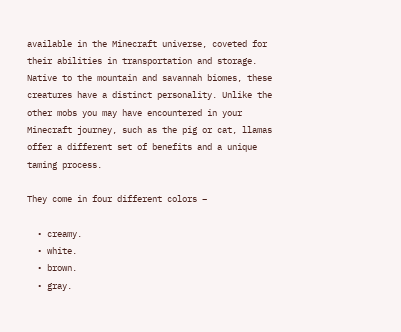available in the Minecraft universe, coveted for their abilities in transportation and storage. Native to the mountain and savannah biomes, these creatures have a distinct personality. Unlike the other mobs you may have encountered in your Minecraft journey, such as the pig or cat, llamas offer a different set of benefits and a unique taming process.

They come in four different colors –

  • creamy.
  • white.
  • brown.
  • gray.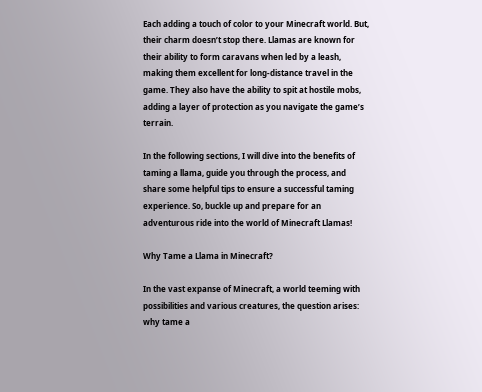Each adding a touch of color to your Minecraft world. But, their charm doesn’t stop there. Llamas are known for their ability to form caravans when led by a leash, making them excellent for long-distance travel in the game. They also have the ability to spit at hostile mobs, adding a layer of protection as you navigate the game’s terrain.

In the following sections, I will dive into the benefits of taming a llama, guide you through the process, and share some helpful tips to ensure a successful taming experience. So, buckle up and prepare for an adventurous ride into the world of Minecraft Llamas!

Why Tame a Llama in Minecraft?

In the vast expanse of Minecraft, a world teeming with possibilities and various creatures, the question arises: why tame a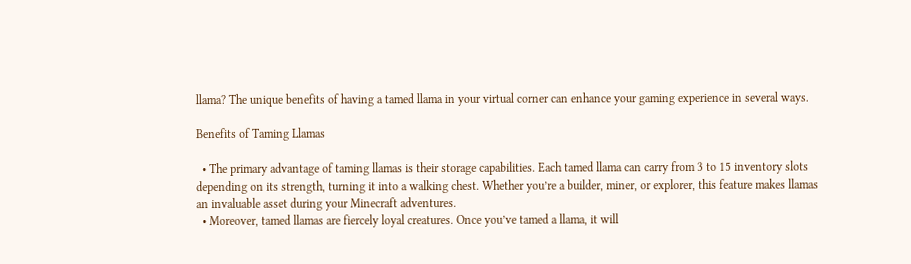llama? The unique benefits of having a tamed llama in your virtual corner can enhance your gaming experience in several ways.

Benefits of Taming Llamas

  • The primary advantage of taming llamas is their storage capabilities. Each tamed llama can carry from 3 to 15 inventory slots depending on its strength, turning it into a walking chest. Whether you’re a builder, miner, or explorer, this feature makes llamas an invaluable asset during your Minecraft adventures.
  • Moreover, tamed llamas are fiercely loyal creatures. Once you’ve tamed a llama, it will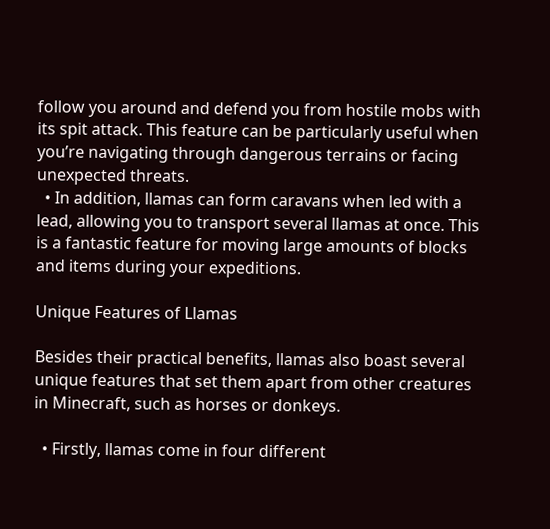follow you around and defend you from hostile mobs with its spit attack. This feature can be particularly useful when you’re navigating through dangerous terrains or facing unexpected threats.
  • In addition, llamas can form caravans when led with a lead, allowing you to transport several llamas at once. This is a fantastic feature for moving large amounts of blocks and items during your expeditions.

Unique Features of Llamas

Besides their practical benefits, llamas also boast several unique features that set them apart from other creatures in Minecraft, such as horses or donkeys.

  • Firstly, llamas come in four different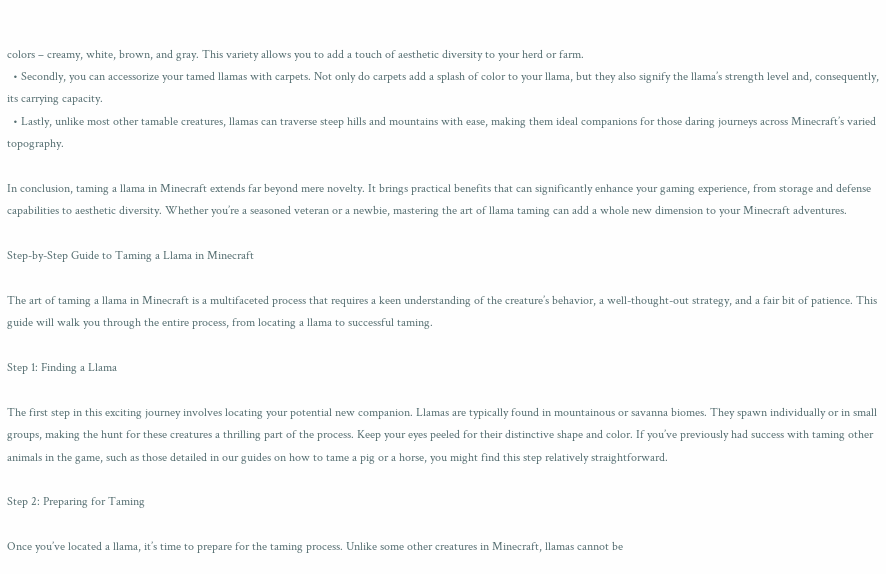colors – creamy, white, brown, and gray. This variety allows you to add a touch of aesthetic diversity to your herd or farm.
  • Secondly, you can accessorize your tamed llamas with carpets. Not only do carpets add a splash of color to your llama, but they also signify the llama’s strength level and, consequently, its carrying capacity.
  • Lastly, unlike most other tamable creatures, llamas can traverse steep hills and mountains with ease, making them ideal companions for those daring journeys across Minecraft’s varied topography.

In conclusion, taming a llama in Minecraft extends far beyond mere novelty. It brings practical benefits that can significantly enhance your gaming experience, from storage and defense capabilities to aesthetic diversity. Whether you’re a seasoned veteran or a newbie, mastering the art of llama taming can add a whole new dimension to your Minecraft adventures.

Step-by-Step Guide to Taming a Llama in Minecraft

The art of taming a llama in Minecraft is a multifaceted process that requires a keen understanding of the creature’s behavior, a well-thought-out strategy, and a fair bit of patience. This guide will walk you through the entire process, from locating a llama to successful taming.

Step 1: Finding a Llama

The first step in this exciting journey involves locating your potential new companion. Llamas are typically found in mountainous or savanna biomes. They spawn individually or in small groups, making the hunt for these creatures a thrilling part of the process. Keep your eyes peeled for their distinctive shape and color. If you’ve previously had success with taming other animals in the game, such as those detailed in our guides on how to tame a pig or a horse, you might find this step relatively straightforward.

Step 2: Preparing for Taming

Once you’ve located a llama, it’s time to prepare for the taming process. Unlike some other creatures in Minecraft, llamas cannot be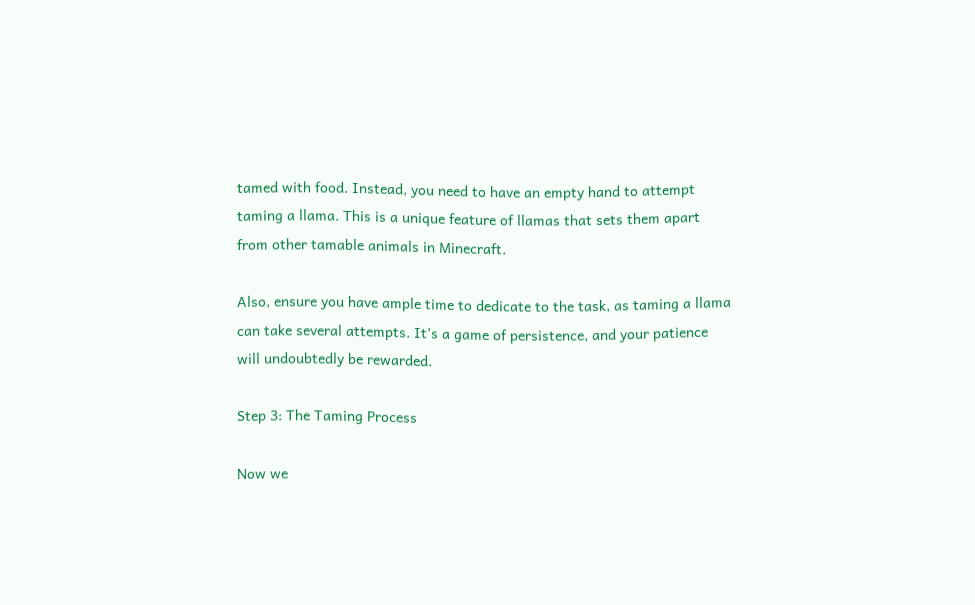tamed with food. Instead, you need to have an empty hand to attempt taming a llama. This is a unique feature of llamas that sets them apart from other tamable animals in Minecraft.

Also, ensure you have ample time to dedicate to the task, as taming a llama can take several attempts. It’s a game of persistence, and your patience will undoubtedly be rewarded.

Step 3: The Taming Process

Now we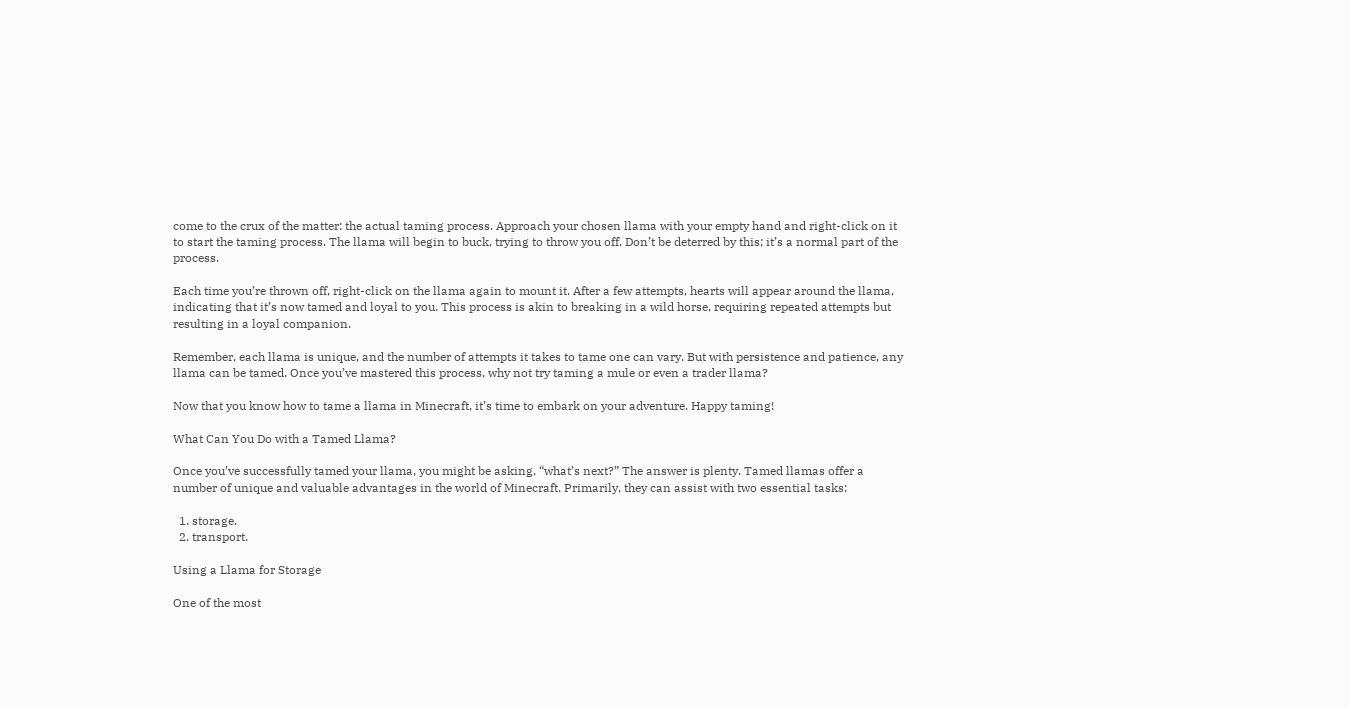come to the crux of the matter: the actual taming process. Approach your chosen llama with your empty hand and right-click on it to start the taming process. The llama will begin to buck, trying to throw you off. Don’t be deterred by this; it’s a normal part of the process.

Each time you’re thrown off, right-click on the llama again to mount it. After a few attempts, hearts will appear around the llama, indicating that it’s now tamed and loyal to you. This process is akin to breaking in a wild horse, requiring repeated attempts but resulting in a loyal companion.

Remember, each llama is unique, and the number of attempts it takes to tame one can vary. But with persistence and patience, any llama can be tamed. Once you’ve mastered this process, why not try taming a mule or even a trader llama?

Now that you know how to tame a llama in Minecraft, it’s time to embark on your adventure. Happy taming!

What Can You Do with a Tamed Llama?

Once you’ve successfully tamed your llama, you might be asking, “what’s next?” The answer is plenty. Tamed llamas offer a number of unique and valuable advantages in the world of Minecraft. Primarily, they can assist with two essential tasks:

  1. storage.
  2. transport.

Using a Llama for Storage

One of the most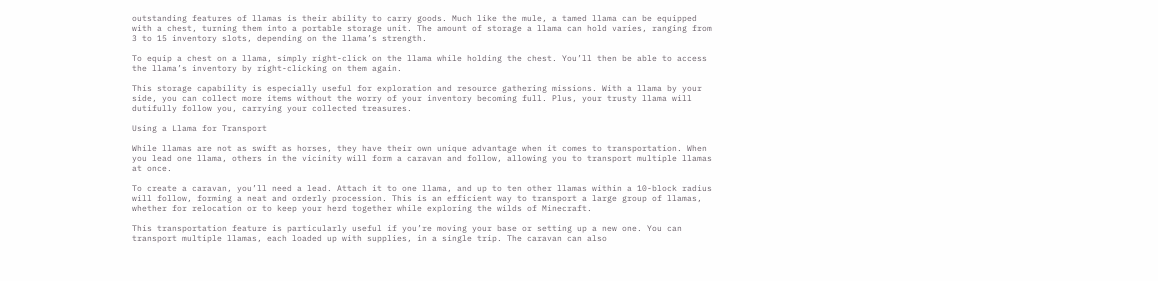outstanding features of llamas is their ability to carry goods. Much like the mule, a tamed llama can be equipped with a chest, turning them into a portable storage unit. The amount of storage a llama can hold varies, ranging from 3 to 15 inventory slots, depending on the llama’s strength.

To equip a chest on a llama, simply right-click on the llama while holding the chest. You’ll then be able to access the llama’s inventory by right-clicking on them again.

This storage capability is especially useful for exploration and resource gathering missions. With a llama by your side, you can collect more items without the worry of your inventory becoming full. Plus, your trusty llama will dutifully follow you, carrying your collected treasures.

Using a Llama for Transport

While llamas are not as swift as horses, they have their own unique advantage when it comes to transportation. When you lead one llama, others in the vicinity will form a caravan and follow, allowing you to transport multiple llamas at once.

To create a caravan, you’ll need a lead. Attach it to one llama, and up to ten other llamas within a 10-block radius will follow, forming a neat and orderly procession. This is an efficient way to transport a large group of llamas, whether for relocation or to keep your herd together while exploring the wilds of Minecraft.

This transportation feature is particularly useful if you’re moving your base or setting up a new one. You can transport multiple llamas, each loaded up with supplies, in a single trip. The caravan can also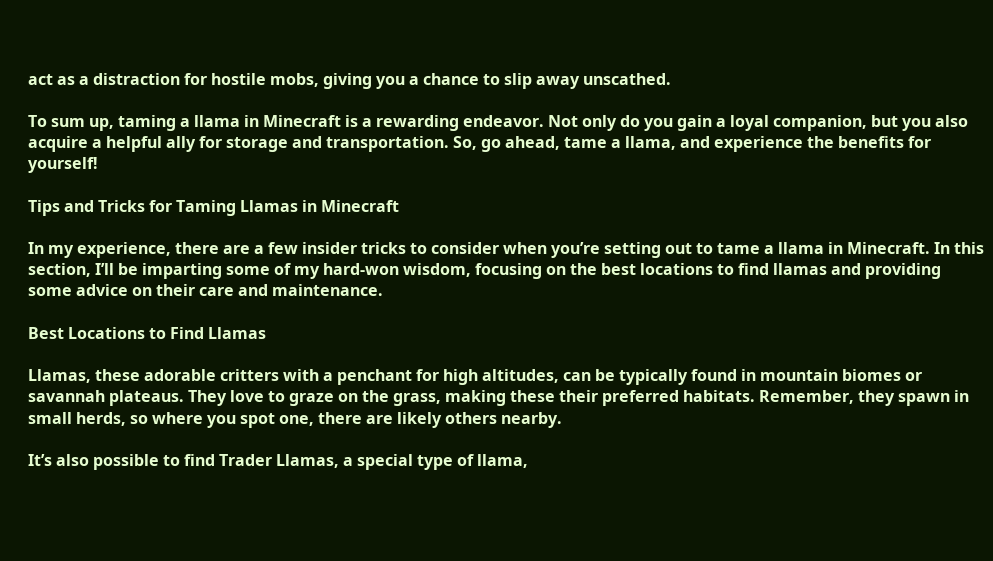act as a distraction for hostile mobs, giving you a chance to slip away unscathed.

To sum up, taming a llama in Minecraft is a rewarding endeavor. Not only do you gain a loyal companion, but you also acquire a helpful ally for storage and transportation. So, go ahead, tame a llama, and experience the benefits for yourself!

Tips and Tricks for Taming Llamas in Minecraft

In my experience, there are a few insider tricks to consider when you’re setting out to tame a llama in Minecraft. In this section, I’ll be imparting some of my hard-won wisdom, focusing on the best locations to find llamas and providing some advice on their care and maintenance.

Best Locations to Find Llamas

Llamas, these adorable critters with a penchant for high altitudes, can be typically found in mountain biomes or savannah plateaus. They love to graze on the grass, making these their preferred habitats. Remember, they spawn in small herds, so where you spot one, there are likely others nearby.

It’s also possible to find Trader Llamas, a special type of llama,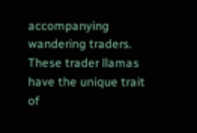accompanying wandering traders. These trader llamas have the unique trait of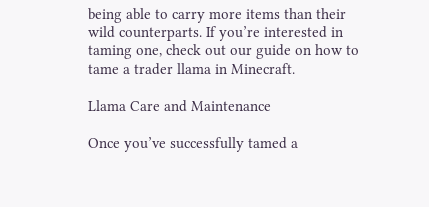being able to carry more items than their wild counterparts. If you’re interested in taming one, check out our guide on how to tame a trader llama in Minecraft.

Llama Care and Maintenance

Once you’ve successfully tamed a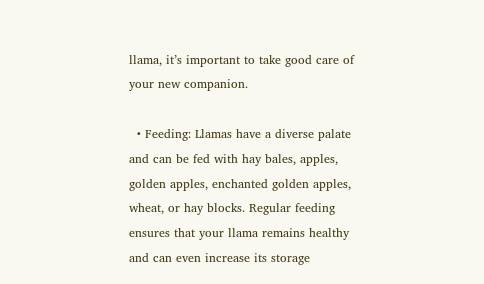llama, it’s important to take good care of your new companion.

  • Feeding: Llamas have a diverse palate and can be fed with hay bales, apples, golden apples, enchanted golden apples, wheat, or hay blocks. Regular feeding ensures that your llama remains healthy and can even increase its storage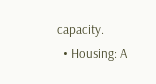capacity.
  • Housing: A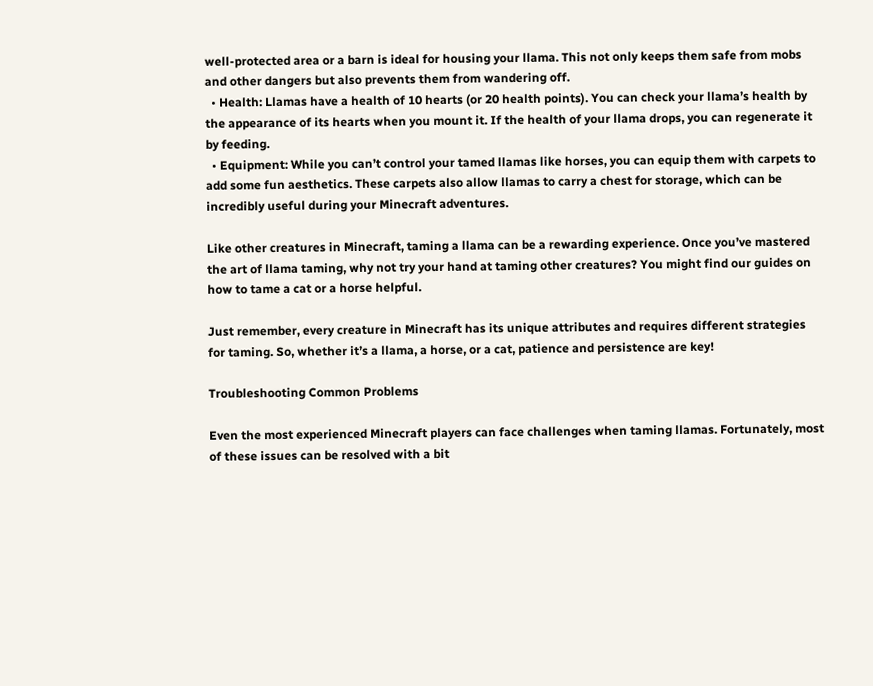well-protected area or a barn is ideal for housing your llama. This not only keeps them safe from mobs and other dangers but also prevents them from wandering off.
  • Health: Llamas have a health of 10 hearts (or 20 health points). You can check your llama’s health by the appearance of its hearts when you mount it. If the health of your llama drops, you can regenerate it by feeding.
  • Equipment: While you can’t control your tamed llamas like horses, you can equip them with carpets to add some fun aesthetics. These carpets also allow llamas to carry a chest for storage, which can be incredibly useful during your Minecraft adventures.

Like other creatures in Minecraft, taming a llama can be a rewarding experience. Once you’ve mastered the art of llama taming, why not try your hand at taming other creatures? You might find our guides on how to tame a cat or a horse helpful.

Just remember, every creature in Minecraft has its unique attributes and requires different strategies for taming. So, whether it’s a llama, a horse, or a cat, patience and persistence are key!

Troubleshooting Common Problems

Even the most experienced Minecraft players can face challenges when taming llamas. Fortunately, most of these issues can be resolved with a bit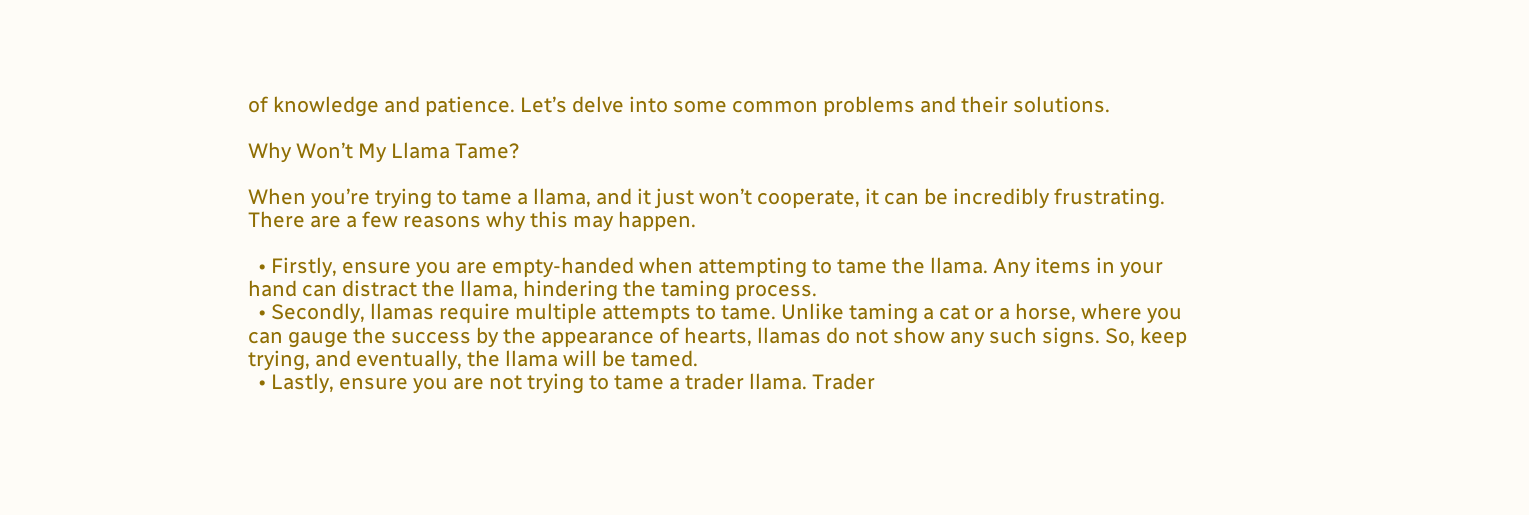of knowledge and patience. Let’s delve into some common problems and their solutions.

Why Won’t My Llama Tame?

When you’re trying to tame a llama, and it just won’t cooperate, it can be incredibly frustrating. There are a few reasons why this may happen.

  • Firstly, ensure you are empty-handed when attempting to tame the llama. Any items in your hand can distract the llama, hindering the taming process.
  • Secondly, llamas require multiple attempts to tame. Unlike taming a cat or a horse, where you can gauge the success by the appearance of hearts, llamas do not show any such signs. So, keep trying, and eventually, the llama will be tamed.
  • Lastly, ensure you are not trying to tame a trader llama. Trader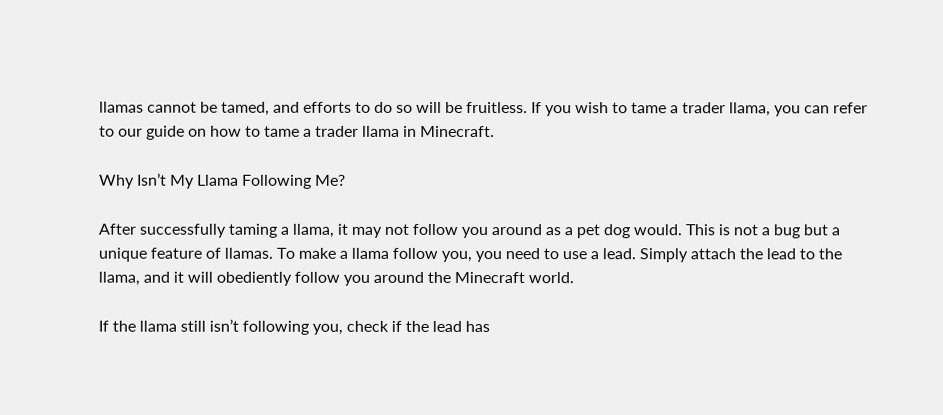llamas cannot be tamed, and efforts to do so will be fruitless. If you wish to tame a trader llama, you can refer to our guide on how to tame a trader llama in Minecraft.

Why Isn’t My Llama Following Me?

After successfully taming a llama, it may not follow you around as a pet dog would. This is not a bug but a unique feature of llamas. To make a llama follow you, you need to use a lead. Simply attach the lead to the llama, and it will obediently follow you around the Minecraft world.

If the llama still isn’t following you, check if the lead has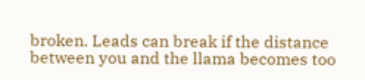broken. Leads can break if the distance between you and the llama becomes too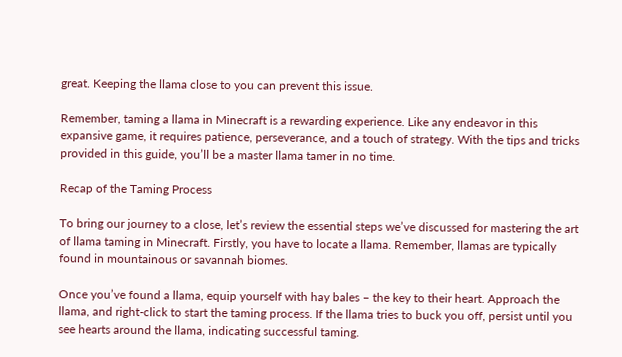great. Keeping the llama close to you can prevent this issue.

Remember, taming a llama in Minecraft is a rewarding experience. Like any endeavor in this expansive game, it requires patience, perseverance, and a touch of strategy. With the tips and tricks provided in this guide, you’ll be a master llama tamer in no time.

Recap of the Taming Process

To bring our journey to a close, let’s review the essential steps we’ve discussed for mastering the art of llama taming in Minecraft. Firstly, you have to locate a llama. Remember, llamas are typically found in mountainous or savannah biomes.

Once you’ve found a llama, equip yourself with hay bales – the key to their heart. Approach the llama, and right-click to start the taming process. If the llama tries to buck you off, persist until you see hearts around the llama, indicating successful taming.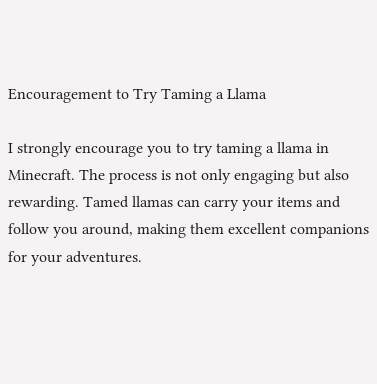Encouragement to Try Taming a Llama

I strongly encourage you to try taming a llama in Minecraft. The process is not only engaging but also rewarding. Tamed llamas can carry your items and follow you around, making them excellent companions for your adventures.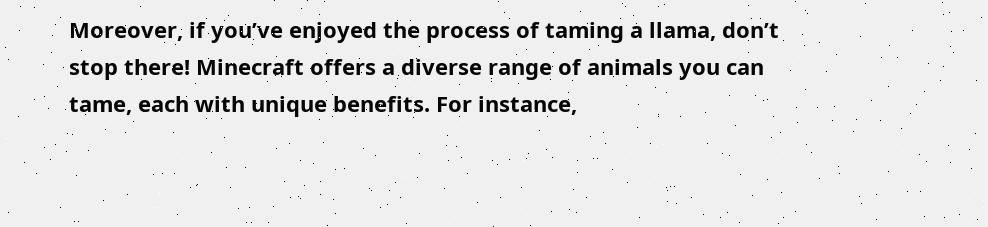Moreover, if you’ve enjoyed the process of taming a llama, don’t stop there! Minecraft offers a diverse range of animals you can tame, each with unique benefits. For instance,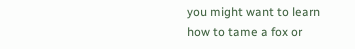you might want to learn how to tame a fox or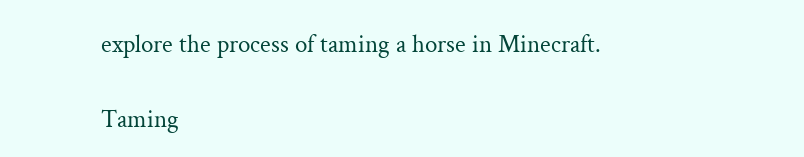explore the process of taming a horse in Minecraft.

Taming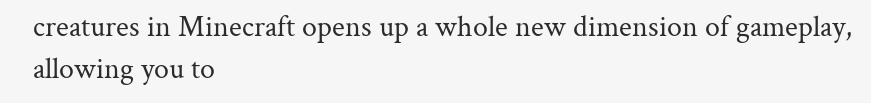creatures in Minecraft opens up a whole new dimension of gameplay, allowing you to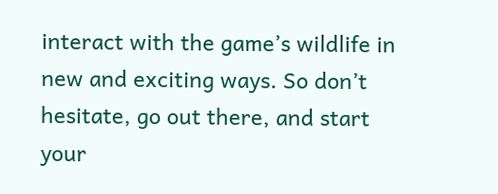interact with the game’s wildlife in new and exciting ways. So don’t hesitate, go out there, and start your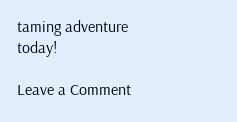taming adventure today!

Leave a Comment